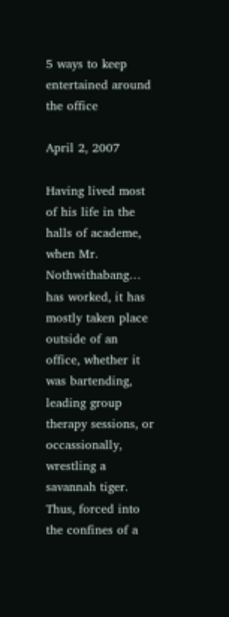5 ways to keep entertained around the office

April 2, 2007

Having lived most of his life in the halls of academe, when Mr. Nothwithabang… has worked, it has mostly taken place outside of an office, whether it was bartending, leading group therapy sessions, or occassionally, wrestling a savannah tiger. Thus, forced into the confines of a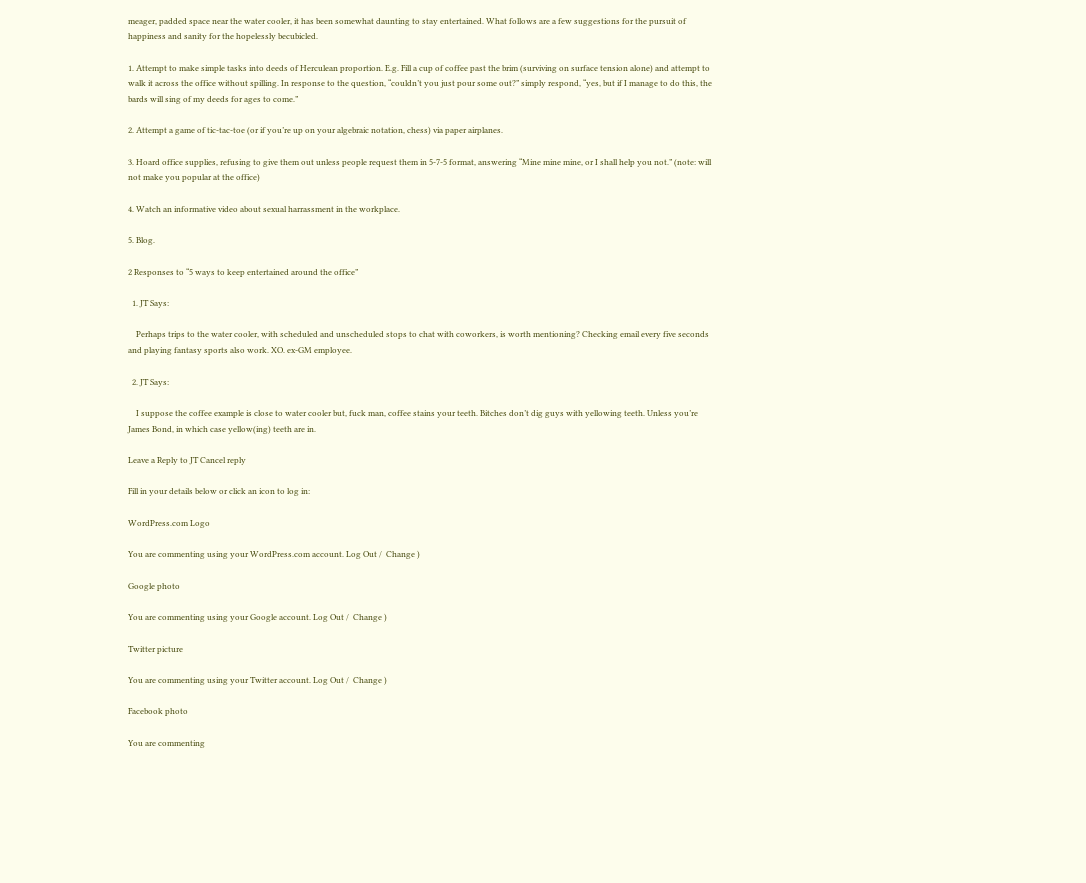meager, padded space near the water cooler, it has been somewhat daunting to stay entertained. What follows are a few suggestions for the pursuit of happiness and sanity for the hopelessly becubicled.

1. Attempt to make simple tasks into deeds of Herculean proportion. E.g. Fill a cup of coffee past the brim (surviving on surface tension alone) and attempt to walk it across the office without spilling. In response to the question, “couldn’t you just pour some out?” simply respond, “yes, but if I manage to do this, the bards will sing of my deeds for ages to come.”

2. Attempt a game of tic-tac-toe (or if you’re up on your algebraic notation, chess) via paper airplanes.

3. Hoard office supplies, refusing to give them out unless people request them in 5-7-5 format, answering “Mine mine mine, or I shall help you not.” (note: will not make you popular at the office)

4. Watch an informative video about sexual harrassment in the workplace.

5. Blog.

2 Responses to “5 ways to keep entertained around the office”

  1. JT Says:

    Perhaps trips to the water cooler, with scheduled and unscheduled stops to chat with coworkers, is worth mentioning? Checking email every five seconds and playing fantasy sports also work. XO. ex-GM employee.

  2. JT Says:

    I suppose the coffee example is close to water cooler but, fuck man, coffee stains your teeth. Bitches don’t dig guys with yellowing teeth. Unless you’re James Bond, in which case yellow(ing) teeth are in.

Leave a Reply to JT Cancel reply

Fill in your details below or click an icon to log in:

WordPress.com Logo

You are commenting using your WordPress.com account. Log Out /  Change )

Google photo

You are commenting using your Google account. Log Out /  Change )

Twitter picture

You are commenting using your Twitter account. Log Out /  Change )

Facebook photo

You are commenting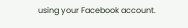using your Facebook account.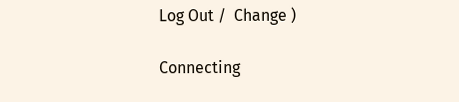Log Out /  Change )

Connecting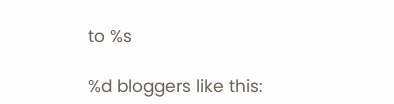to %s

%d bloggers like this: